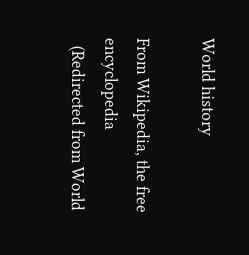World history

From Wikipedia, the free encyclopedia
  (Redirected from World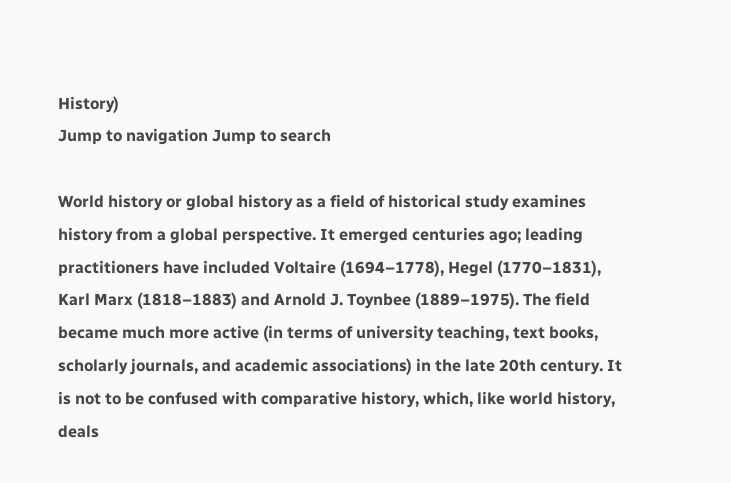History)
Jump to navigation Jump to search

World history or global history as a field of historical study examines history from a global perspective. It emerged centuries ago; leading practitioners have included Voltaire (1694–1778), Hegel (1770–1831), Karl Marx (1818–1883) and Arnold J. Toynbee (1889–1975). The field became much more active (in terms of university teaching, text books, scholarly journals, and academic associations) in the late 20th century. It is not to be confused with comparative history, which, like world history, deals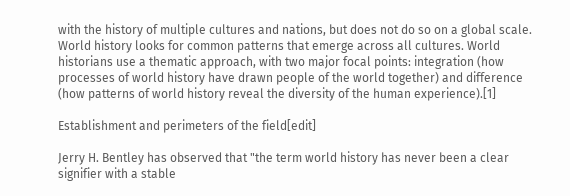with the history of multiple cultures and nations, but does not do so on a global scale. World history looks for common patterns that emerge across all cultures. World historians use a thematic approach, with two major focal points: integration (how processes of world history have drawn people of the world together) and difference (how patterns of world history reveal the diversity of the human experience).[1]

Establishment and perimeters of the field[edit]

Jerry H. Bentley has observed that "the term world history has never been a clear signifier with a stable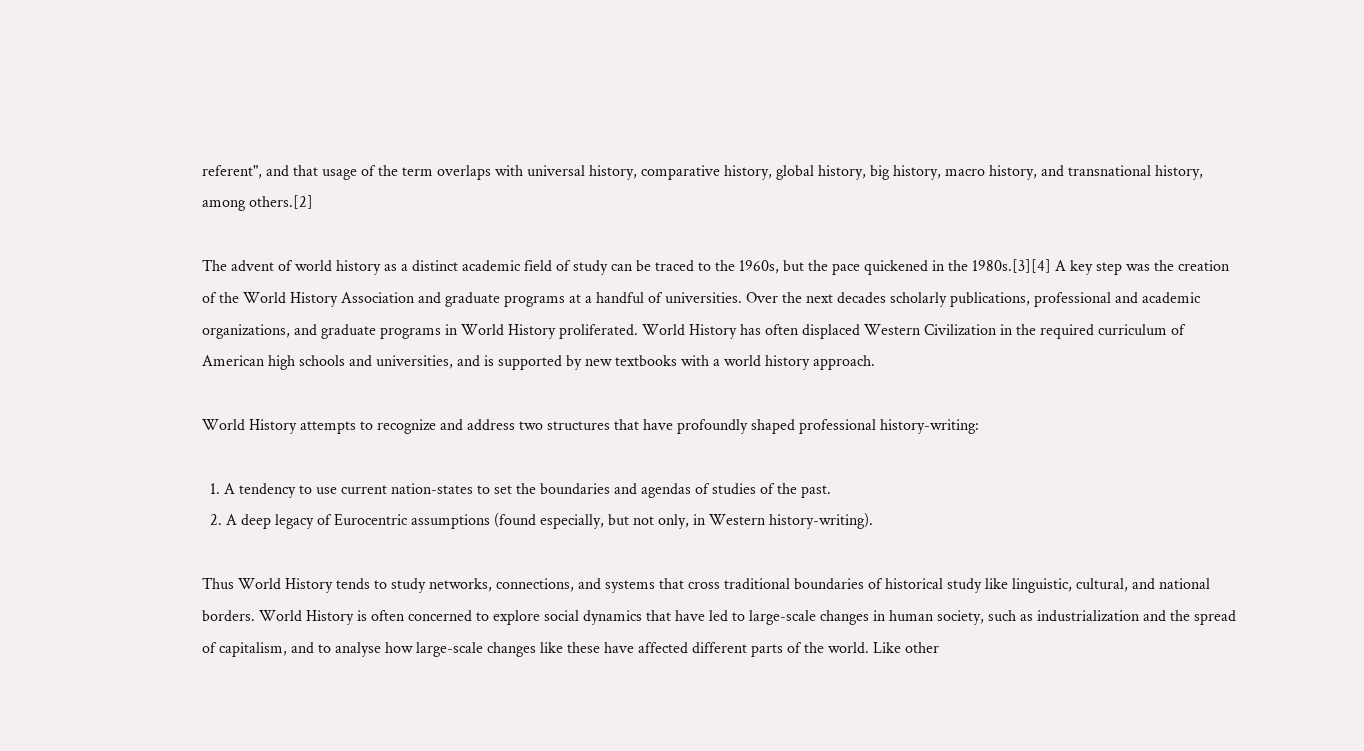referent", and that usage of the term overlaps with universal history, comparative history, global history, big history, macro history, and transnational history, among others.[2]

The advent of world history as a distinct academic field of study can be traced to the 1960s, but the pace quickened in the 1980s.[3][4] A key step was the creation of the World History Association and graduate programs at a handful of universities. Over the next decades scholarly publications, professional and academic organizations, and graduate programs in World History proliferated. World History has often displaced Western Civilization in the required curriculum of American high schools and universities, and is supported by new textbooks with a world history approach.

World History attempts to recognize and address two structures that have profoundly shaped professional history-writing:

  1. A tendency to use current nation-states to set the boundaries and agendas of studies of the past.
  2. A deep legacy of Eurocentric assumptions (found especially, but not only, in Western history-writing).

Thus World History tends to study networks, connections, and systems that cross traditional boundaries of historical study like linguistic, cultural, and national borders. World History is often concerned to explore social dynamics that have led to large-scale changes in human society, such as industrialization and the spread of capitalism, and to analyse how large-scale changes like these have affected different parts of the world. Like other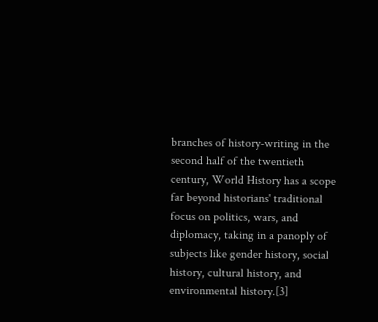branches of history-writing in the second half of the twentieth century, World History has a scope far beyond historians' traditional focus on politics, wars, and diplomacy, taking in a panoply of subjects like gender history, social history, cultural history, and environmental history.[3]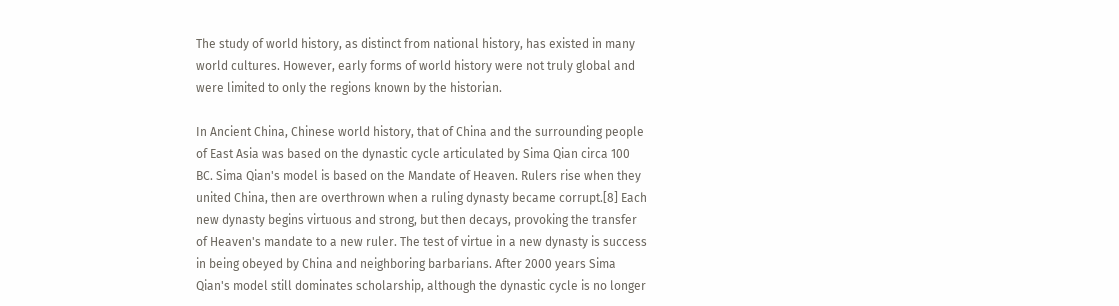The study of world history, as distinct from national history, has existed in many world cultures. However, early forms of world history were not truly global and were limited to only the regions known by the historian.

In Ancient China, Chinese world history, that of China and the surrounding people of East Asia was based on the dynastic cycle articulated by Sima Qian circa 100 BC. Sima Qian's model is based on the Mandate of Heaven. Rulers rise when they united China, then are overthrown when a ruling dynasty became corrupt.[8] Each new dynasty begins virtuous and strong, but then decays, provoking the transfer of Heaven's mandate to a new ruler. The test of virtue in a new dynasty is success in being obeyed by China and neighboring barbarians. After 2000 years Sima Qian's model still dominates scholarship, although the dynastic cycle is no longer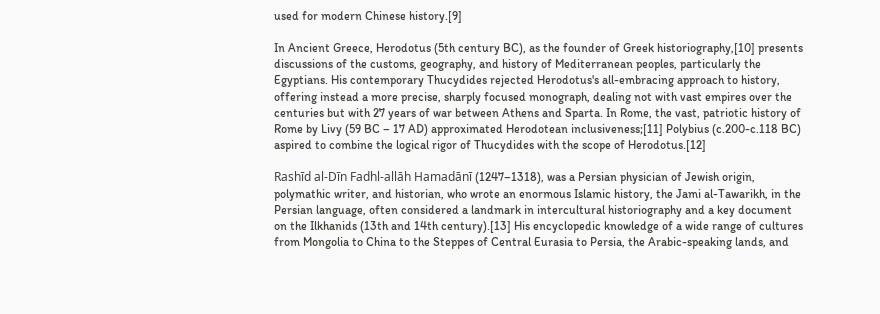used for modern Chinese history.[9]

In Ancient Greece, Herodotus (5th century BC), as the founder of Greek historiography,[10] presents discussions of the customs, geography, and history of Mediterranean peoples, particularly the Egyptians. His contemporary Thucydides rejected Herodotus's all-embracing approach to history, offering instead a more precise, sharply focused monograph, dealing not with vast empires over the centuries but with 27 years of war between Athens and Sparta. In Rome, the vast, patriotic history of Rome by Livy (59 BC – 17 AD) approximated Herodotean inclusiveness;[11] Polybius (c.200-c.118 BC) aspired to combine the logical rigor of Thucydides with the scope of Herodotus.[12]

Rashīd al-Dīn Fadhl-allāh Hamadānī (1247–1318), was a Persian physician of Jewish origin, polymathic writer, and historian, who wrote an enormous Islamic history, the Jami al-Tawarikh, in the Persian language, often considered a landmark in intercultural historiography and a key document on the Ilkhanids (13th and 14th century).[13] His encyclopedic knowledge of a wide range of cultures from Mongolia to China to the Steppes of Central Eurasia to Persia, the Arabic-speaking lands, and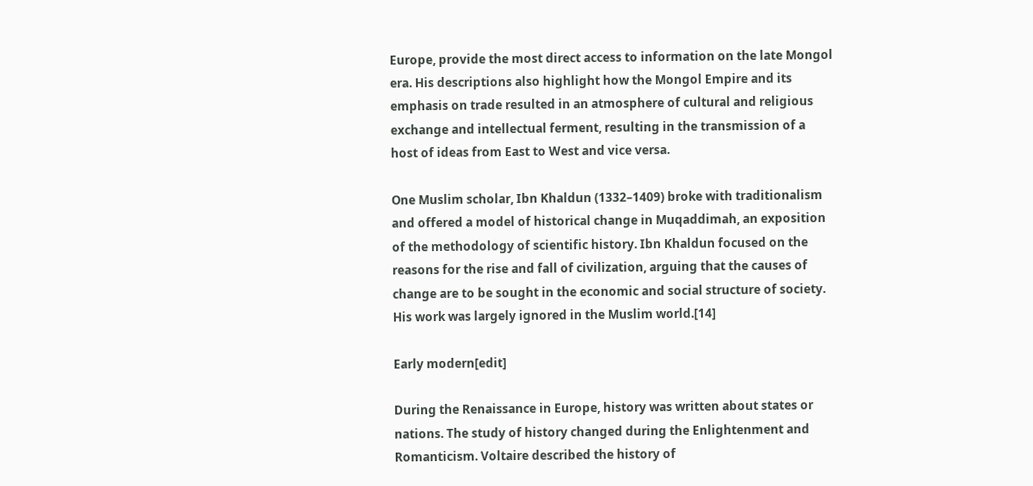Europe, provide the most direct access to information on the late Mongol era. His descriptions also highlight how the Mongol Empire and its emphasis on trade resulted in an atmosphere of cultural and religious exchange and intellectual ferment, resulting in the transmission of a host of ideas from East to West and vice versa.

One Muslim scholar, Ibn Khaldun (1332–1409) broke with traditionalism and offered a model of historical change in Muqaddimah, an exposition of the methodology of scientific history. Ibn Khaldun focused on the reasons for the rise and fall of civilization, arguing that the causes of change are to be sought in the economic and social structure of society. His work was largely ignored in the Muslim world.[14]

Early modern[edit]

During the Renaissance in Europe, history was written about states or nations. The study of history changed during the Enlightenment and Romanticism. Voltaire described the history of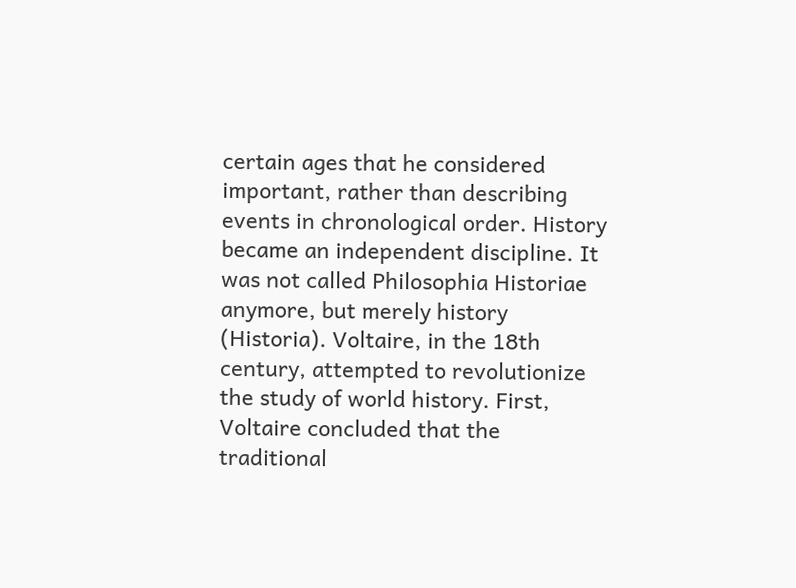certain ages that he considered important, rather than describing events in chronological order. History became an independent discipline. It was not called Philosophia Historiae anymore, but merely history (Historia). Voltaire, in the 18th century, attempted to revolutionize the study of world history. First, Voltaire concluded that the traditional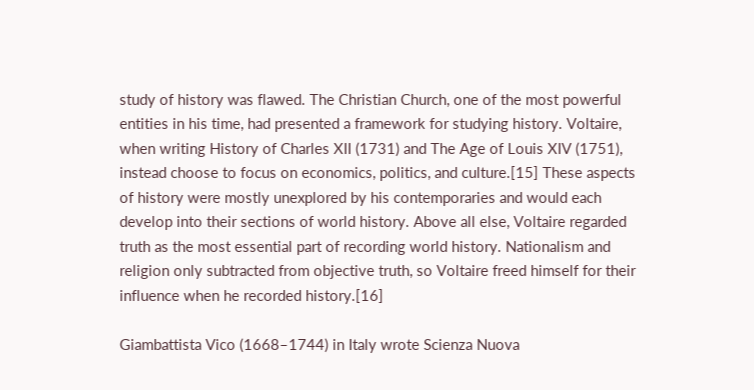study of history was flawed. The Christian Church, one of the most powerful entities in his time, had presented a framework for studying history. Voltaire, when writing History of Charles XII (1731) and The Age of Louis XIV (1751), instead choose to focus on economics, politics, and culture.[15] These aspects of history were mostly unexplored by his contemporaries and would each develop into their sections of world history. Above all else, Voltaire regarded truth as the most essential part of recording world history. Nationalism and religion only subtracted from objective truth, so Voltaire freed himself for their influence when he recorded history.[16]

Giambattista Vico (1668–1744) in Italy wrote Scienza Nuova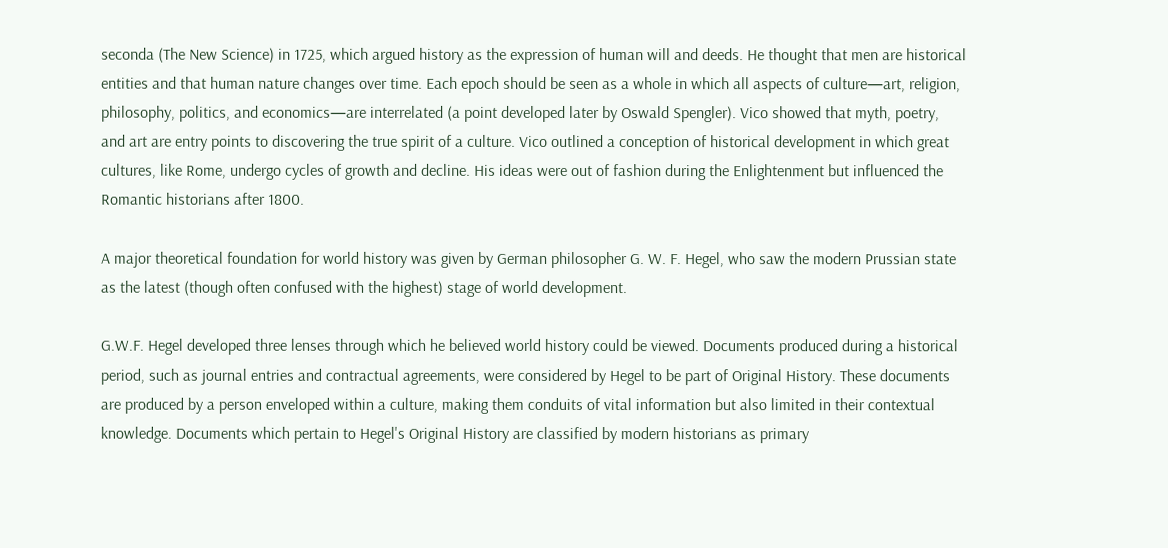seconda (The New Science) in 1725, which argued history as the expression of human will and deeds. He thought that men are historical entities and that human nature changes over time. Each epoch should be seen as a whole in which all aspects of culture—art, religion, philosophy, politics, and economics—are interrelated (a point developed later by Oswald Spengler). Vico showed that myth, poetry, and art are entry points to discovering the true spirit of a culture. Vico outlined a conception of historical development in which great cultures, like Rome, undergo cycles of growth and decline. His ideas were out of fashion during the Enlightenment but influenced the Romantic historians after 1800.

A major theoretical foundation for world history was given by German philosopher G. W. F. Hegel, who saw the modern Prussian state as the latest (though often confused with the highest) stage of world development.

G.W.F. Hegel developed three lenses through which he believed world history could be viewed. Documents produced during a historical period, such as journal entries and contractual agreements, were considered by Hegel to be part of Original History. These documents are produced by a person enveloped within a culture, making them conduits of vital information but also limited in their contextual knowledge. Documents which pertain to Hegel's Original History are classified by modern historians as primary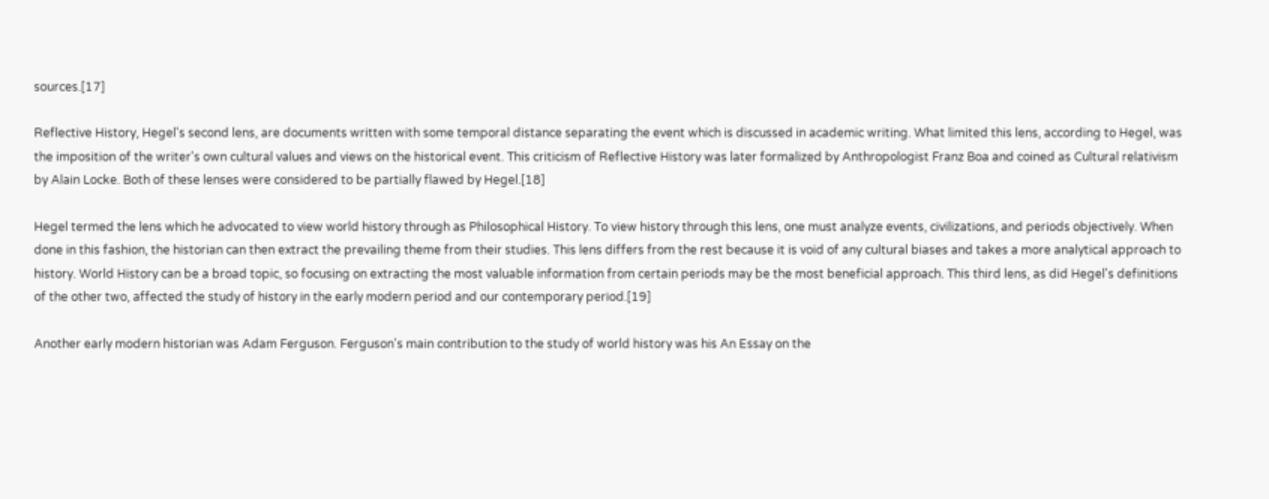sources.[17]

Reflective History, Hegel's second lens, are documents written with some temporal distance separating the event which is discussed in academic writing. What limited this lens, according to Hegel, was the imposition of the writer's own cultural values and views on the historical event. This criticism of Reflective History was later formalized by Anthropologist Franz Boa and coined as Cultural relativism by Alain Locke. Both of these lenses were considered to be partially flawed by Hegel.[18]

Hegel termed the lens which he advocated to view world history through as Philosophical History. To view history through this lens, one must analyze events, civilizations, and periods objectively. When done in this fashion, the historian can then extract the prevailing theme from their studies. This lens differs from the rest because it is void of any cultural biases and takes a more analytical approach to history. World History can be a broad topic, so focusing on extracting the most valuable information from certain periods may be the most beneficial approach. This third lens, as did Hegel's definitions of the other two, affected the study of history in the early modern period and our contemporary period.[19]

Another early modern historian was Adam Ferguson. Ferguson's main contribution to the study of world history was his An Essay on the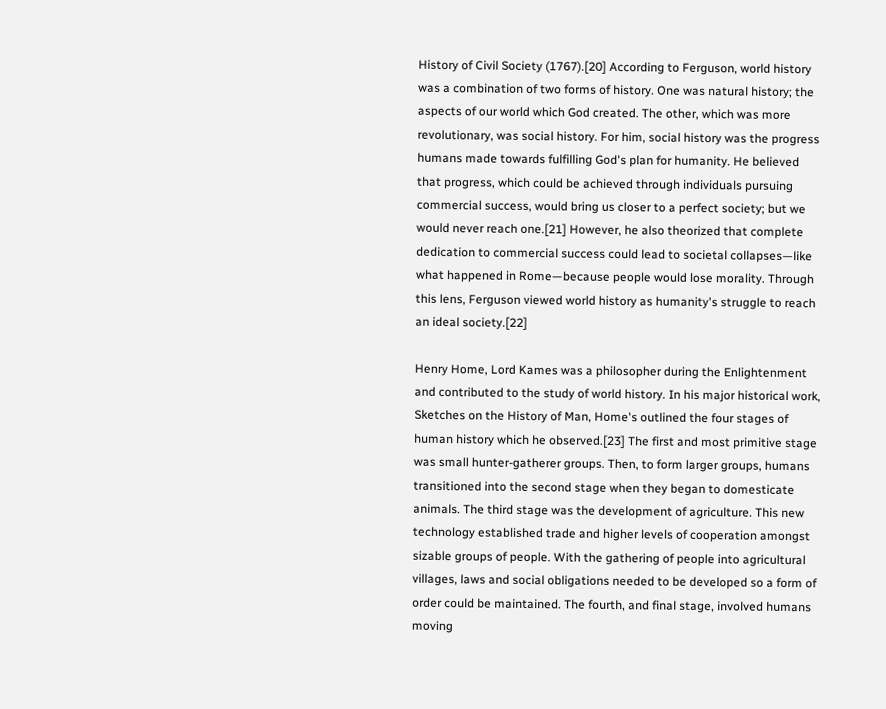History of Civil Society (1767).[20] According to Ferguson, world history was a combination of two forms of history. One was natural history; the aspects of our world which God created. The other, which was more revolutionary, was social history. For him, social history was the progress humans made towards fulfilling God's plan for humanity. He believed that progress, which could be achieved through individuals pursuing commercial success, would bring us closer to a perfect society; but we would never reach one.[21] However, he also theorized that complete dedication to commercial success could lead to societal collapses—like what happened in Rome—because people would lose morality. Through this lens, Ferguson viewed world history as humanity's struggle to reach an ideal society.[22]

Henry Home, Lord Kames was a philosopher during the Enlightenment and contributed to the study of world history. In his major historical work, Sketches on the History of Man, Home's outlined the four stages of human history which he observed.[23] The first and most primitive stage was small hunter-gatherer groups. Then, to form larger groups, humans transitioned into the second stage when they began to domesticate animals. The third stage was the development of agriculture. This new technology established trade and higher levels of cooperation amongst sizable groups of people. With the gathering of people into agricultural villages, laws and social obligations needed to be developed so a form of order could be maintained. The fourth, and final stage, involved humans moving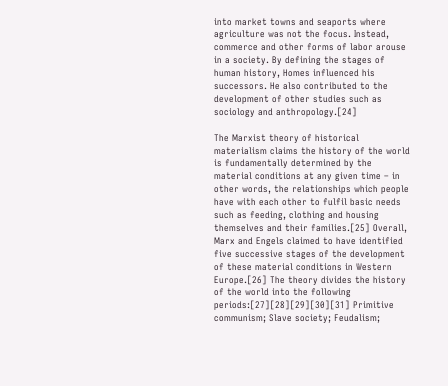into market towns and seaports where agriculture was not the focus. Instead, commerce and other forms of labor arouse in a society. By defining the stages of human history, Homes influenced his successors. He also contributed to the development of other studies such as sociology and anthropology.[24]

The Marxist theory of historical materialism claims the history of the world is fundamentally determined by the material conditions at any given time – in other words, the relationships which people have with each other to fulfil basic needs such as feeding, clothing and housing themselves and their families.[25] Overall, Marx and Engels claimed to have identified five successive stages of the development of these material conditions in Western Europe.[26] The theory divides the history of the world into the following periods:[27][28][29][30][31] Primitive communism; Slave society; Feudalism;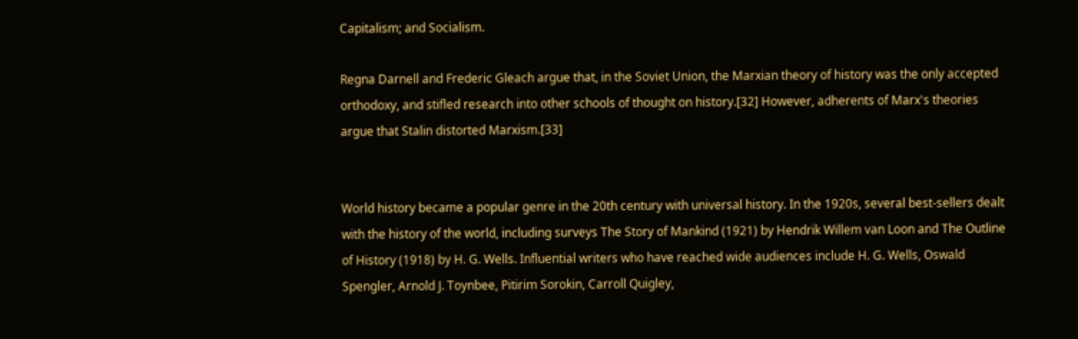Capitalism; and Socialism.

Regna Darnell and Frederic Gleach argue that, in the Soviet Union, the Marxian theory of history was the only accepted orthodoxy, and stifled research into other schools of thought on history.[32] However, adherents of Marx's theories argue that Stalin distorted Marxism.[33]


World history became a popular genre in the 20th century with universal history. In the 1920s, several best-sellers dealt with the history of the world, including surveys The Story of Mankind (1921) by Hendrik Willem van Loon and The Outline of History (1918) by H. G. Wells. Influential writers who have reached wide audiences include H. G. Wells, Oswald Spengler, Arnold J. Toynbee, Pitirim Sorokin, Carroll Quigley,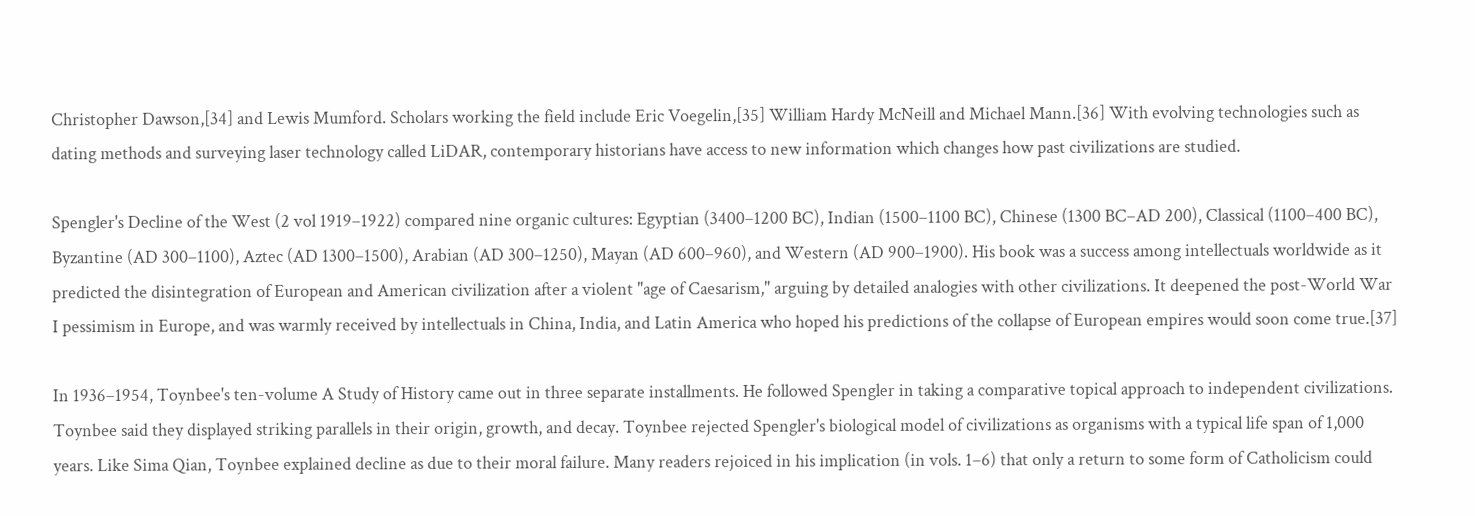Christopher Dawson,[34] and Lewis Mumford. Scholars working the field include Eric Voegelin,[35] William Hardy McNeill and Michael Mann.[36] With evolving technologies such as dating methods and surveying laser technology called LiDAR, contemporary historians have access to new information which changes how past civilizations are studied.

Spengler's Decline of the West (2 vol 1919–1922) compared nine organic cultures: Egyptian (3400–1200 BC), Indian (1500–1100 BC), Chinese (1300 BC–AD 200), Classical (1100–400 BC), Byzantine (AD 300–1100), Aztec (AD 1300–1500), Arabian (AD 300–1250), Mayan (AD 600–960), and Western (AD 900–1900). His book was a success among intellectuals worldwide as it predicted the disintegration of European and American civilization after a violent "age of Caesarism," arguing by detailed analogies with other civilizations. It deepened the post-World War I pessimism in Europe, and was warmly received by intellectuals in China, India, and Latin America who hoped his predictions of the collapse of European empires would soon come true.[37]

In 1936–1954, Toynbee's ten-volume A Study of History came out in three separate installments. He followed Spengler in taking a comparative topical approach to independent civilizations. Toynbee said they displayed striking parallels in their origin, growth, and decay. Toynbee rejected Spengler's biological model of civilizations as organisms with a typical life span of 1,000 years. Like Sima Qian, Toynbee explained decline as due to their moral failure. Many readers rejoiced in his implication (in vols. 1–6) that only a return to some form of Catholicism could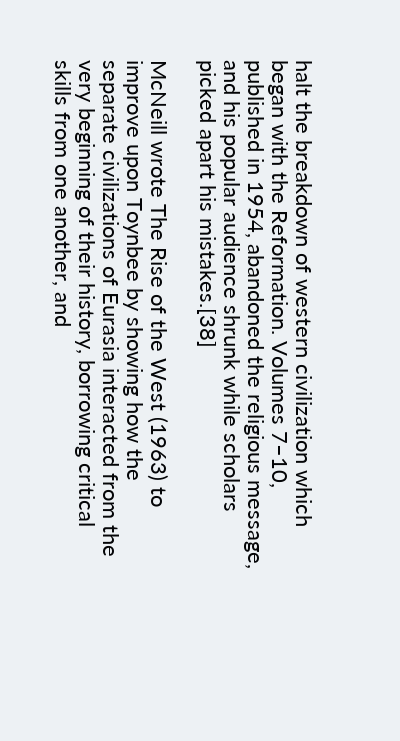halt the breakdown of western civilization which began with the Reformation. Volumes 7–10, published in 1954, abandoned the religious message, and his popular audience shrunk while scholars picked apart his mistakes.[38]

McNeill wrote The Rise of the West (1963) to improve upon Toynbee by showing how the separate civilizations of Eurasia interacted from the very beginning of their history, borrowing critical skills from one another, and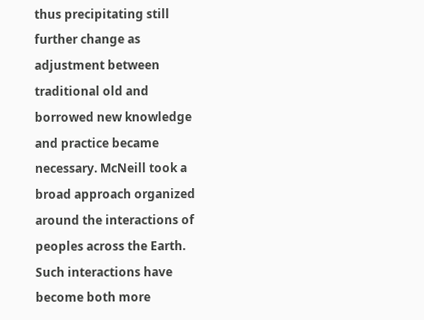thus precipitating still further change as adjustment between traditional old and borrowed new knowledge and practice became necessary. McNeill took a broad approach organized around the interactions of peoples across the Earth. Such interactions have become both more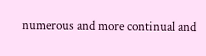numerous and more continual and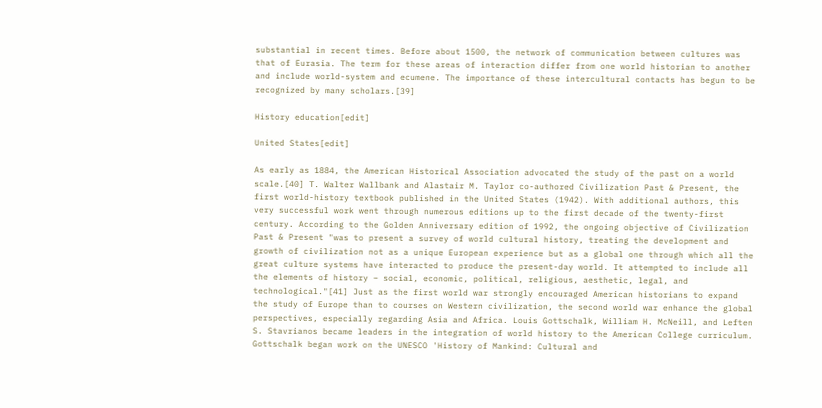substantial in recent times. Before about 1500, the network of communication between cultures was that of Eurasia. The term for these areas of interaction differ from one world historian to another and include world-system and ecumene. The importance of these intercultural contacts has begun to be recognized by many scholars.[39]

History education[edit]

United States[edit]

As early as 1884, the American Historical Association advocated the study of the past on a world scale.[40] T. Walter Wallbank and Alastair M. Taylor co-authored Civilization Past & Present, the first world-history textbook published in the United States (1942). With additional authors, this very successful work went through numerous editions up to the first decade of the twenty-first century. According to the Golden Anniversary edition of 1992, the ongoing objective of Civilization Past & Present "was to present a survey of world cultural history, treating the development and growth of civilization not as a unique European experience but as a global one through which all the great culture systems have interacted to produce the present-day world. It attempted to include all the elements of history – social, economic, political, religious, aesthetic, legal, and technological."[41] Just as the first world war strongly encouraged American historians to expand the study of Europe than to courses on Western civilization, the second world war enhance the global perspectives, especially regarding Asia and Africa. Louis Gottschalk, William H. McNeill, and Leften S. Stavrianos became leaders in the integration of world history to the American College curriculum. Gottschalk began work on the UNESCO 'History of Mankind: Cultural and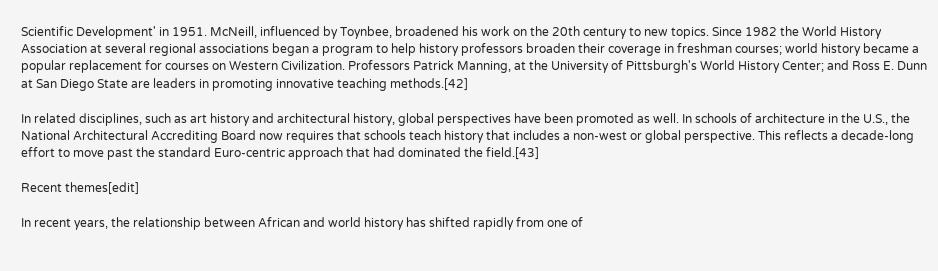Scientific Development' in 1951. McNeill, influenced by Toynbee, broadened his work on the 20th century to new topics. Since 1982 the World History Association at several regional associations began a program to help history professors broaden their coverage in freshman courses; world history became a popular replacement for courses on Western Civilization. Professors Patrick Manning, at the University of Pittsburgh's World History Center; and Ross E. Dunn at San Diego State are leaders in promoting innovative teaching methods.[42]

In related disciplines, such as art history and architectural history, global perspectives have been promoted as well. In schools of architecture in the U.S., the National Architectural Accrediting Board now requires that schools teach history that includes a non-west or global perspective. This reflects a decade-long effort to move past the standard Euro-centric approach that had dominated the field.[43]

Recent themes[edit]

In recent years, the relationship between African and world history has shifted rapidly from one of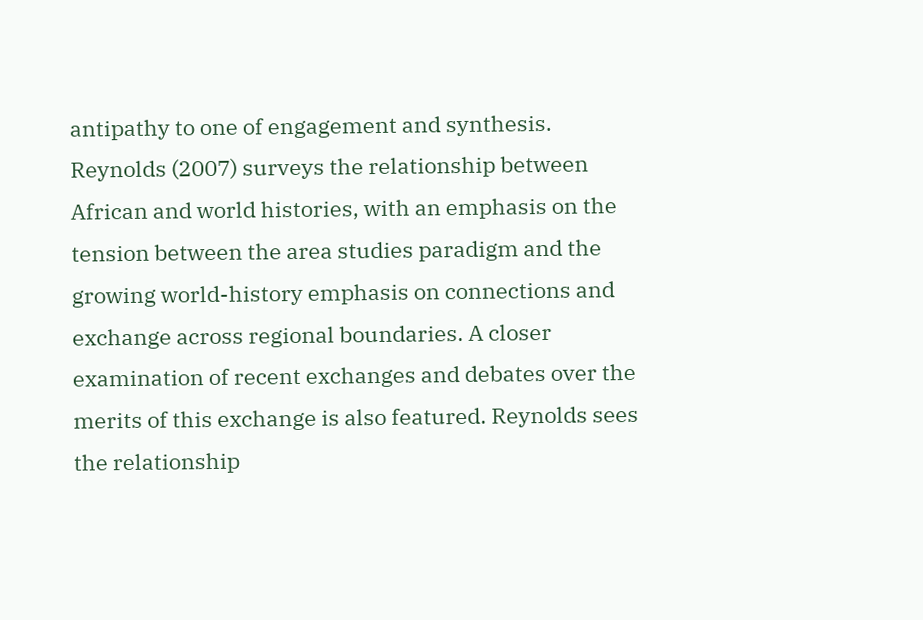antipathy to one of engagement and synthesis. Reynolds (2007) surveys the relationship between African and world histories, with an emphasis on the tension between the area studies paradigm and the growing world-history emphasis on connections and exchange across regional boundaries. A closer examination of recent exchanges and debates over the merits of this exchange is also featured. Reynolds sees the relationship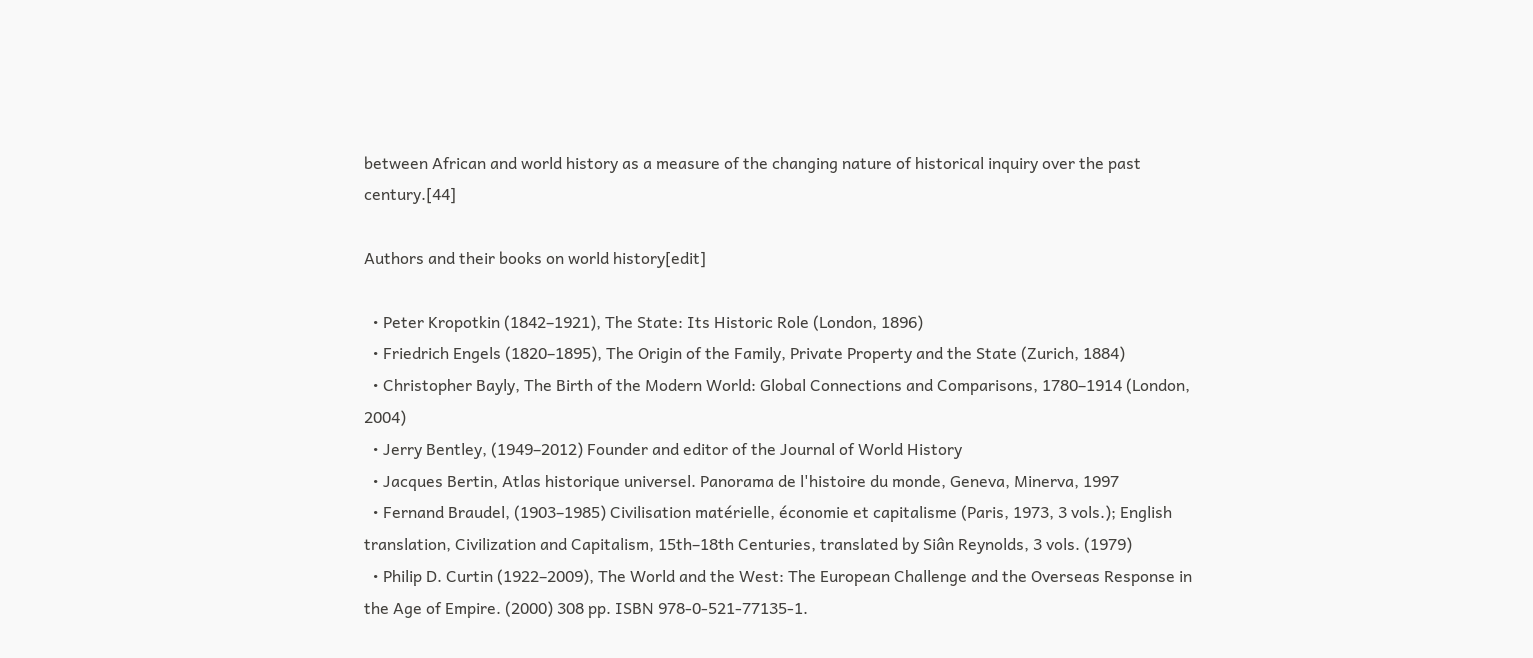between African and world history as a measure of the changing nature of historical inquiry over the past century.[44]

Authors and their books on world history[edit]

  • Peter Kropotkin (1842–1921), The State: Its Historic Role (London, 1896)
  • Friedrich Engels (1820–1895), The Origin of the Family, Private Property and the State (Zurich, 1884)
  • Christopher Bayly, The Birth of the Modern World: Global Connections and Comparisons, 1780–1914 (London, 2004)
  • Jerry Bentley, (1949–2012) Founder and editor of the Journal of World History
  • Jacques Bertin, Atlas historique universel. Panorama de l'histoire du monde, Geneva, Minerva, 1997
  • Fernand Braudel, (1903–1985) Civilisation matérielle, économie et capitalisme (Paris, 1973, 3 vols.); English translation, Civilization and Capitalism, 15th–18th Centuries, translated by Siân Reynolds, 3 vols. (1979)
  • Philip D. Curtin (1922–2009), The World and the West: The European Challenge and the Overseas Response in the Age of Empire. (2000) 308 pp. ISBN 978-0-521-77135-1.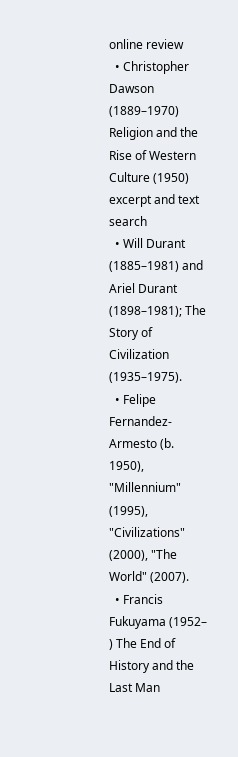online review
  • Christopher Dawson (1889–1970) Religion and the Rise of Western Culture (1950) excerpt and text search
  • Will Durant (1885–1981) and Ariel Durant (1898–1981); The Story of Civilization (1935–1975).
  • Felipe Fernandez-Armesto (b. 1950), "Millennium" (1995), "Civilizations" (2000), "The World" (2007).
  • Francis Fukuyama (1952– ) The End of History and the Last Man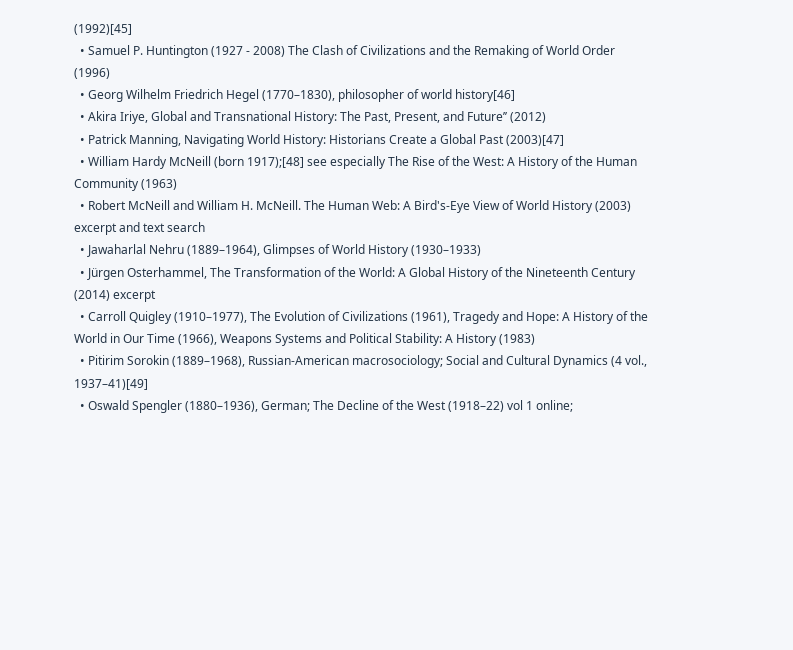(1992)[45]
  • Samuel P. Huntington (1927 - 2008) The Clash of Civilizations and the Remaking of World Order (1996)
  • Georg Wilhelm Friedrich Hegel (1770–1830), philosopher of world history[46]
  • Akira Iriye, Global and Transnational History: The Past, Present, and Future’’ (2012)
  • Patrick Manning, Navigating World History: Historians Create a Global Past (2003)[47]
  • William Hardy McNeill (born 1917);[48] see especially The Rise of the West: A History of the Human Community (1963)
  • Robert McNeill and William H. McNeill. The Human Web: A Bird's-Eye View of World History (2003) excerpt and text search
  • Jawaharlal Nehru (1889–1964), Glimpses of World History (1930–1933)
  • Jürgen Osterhammel, The Transformation of the World: A Global History of the Nineteenth Century (2014) excerpt
  • Carroll Quigley (1910–1977), The Evolution of Civilizations (1961), Tragedy and Hope: A History of the World in Our Time (1966), Weapons Systems and Political Stability: A History (1983)
  • Pitirim Sorokin (1889–1968), Russian-American macrosociology; Social and Cultural Dynamics (4 vol., 1937–41)[49]
  • Oswald Spengler (1880–1936), German; The Decline of the West (1918–22) vol 1 online;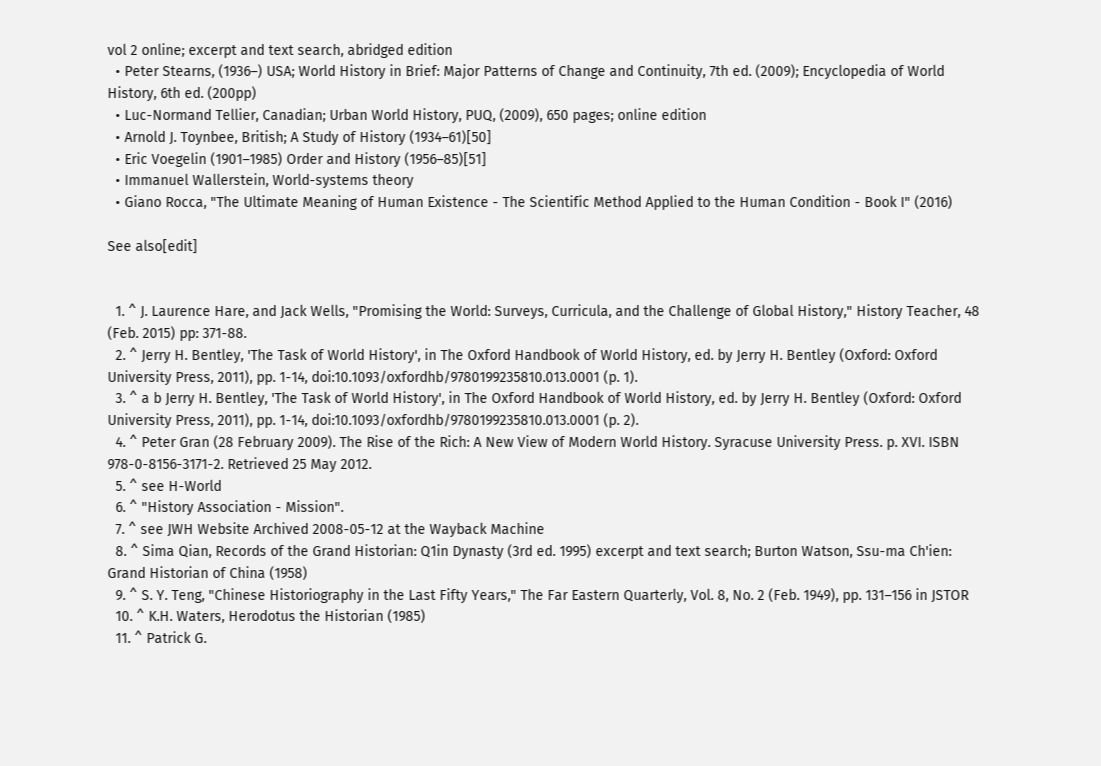vol 2 online; excerpt and text search, abridged edition
  • Peter Stearns, (1936–) USA; World History in Brief: Major Patterns of Change and Continuity, 7th ed. (2009); Encyclopedia of World History, 6th ed. (200pp)
  • Luc-Normand Tellier, Canadian; Urban World History, PUQ, (2009), 650 pages; online edition
  • Arnold J. Toynbee, British; A Study of History (1934–61)[50]
  • Eric Voegelin (1901–1985) Order and History (1956–85)[51]
  • Immanuel Wallerstein, World-systems theory
  • Giano Rocca, "The Ultimate Meaning of Human Existence - The Scientific Method Applied to the Human Condition - Book I" (2016)

See also[edit]


  1. ^ J. Laurence Hare, and Jack Wells, "Promising the World: Surveys, Curricula, and the Challenge of Global History," History Teacher, 48 (Feb. 2015) pp: 371-88.
  2. ^ Jerry H. Bentley, 'The Task of World History', in The Oxford Handbook of World History, ed. by Jerry H. Bentley (Oxford: Oxford University Press, 2011), pp. 1-14, doi:10.1093/oxfordhb/9780199235810.013.0001 (p. 1).
  3. ^ a b Jerry H. Bentley, 'The Task of World History', in The Oxford Handbook of World History, ed. by Jerry H. Bentley (Oxford: Oxford University Press, 2011), pp. 1-14, doi:10.1093/oxfordhb/9780199235810.013.0001 (p. 2).
  4. ^ Peter Gran (28 February 2009). The Rise of the Rich: A New View of Modern World History. Syracuse University Press. p. XVI. ISBN 978-0-8156-3171-2. Retrieved 25 May 2012.
  5. ^ see H-World
  6. ^ "History Association - Mission".
  7. ^ see JWH Website Archived 2008-05-12 at the Wayback Machine
  8. ^ Sima Qian, Records of the Grand Historian: Q1in Dynasty (3rd ed. 1995) excerpt and text search; Burton Watson, Ssu-ma Ch'ien: Grand Historian of China (1958)
  9. ^ S. Y. Teng, "Chinese Historiography in the Last Fifty Years," The Far Eastern Quarterly, Vol. 8, No. 2 (Feb. 1949), pp. 131–156 in JSTOR
  10. ^ K.H. Waters, Herodotus the Historian (1985)
  11. ^ Patrick G.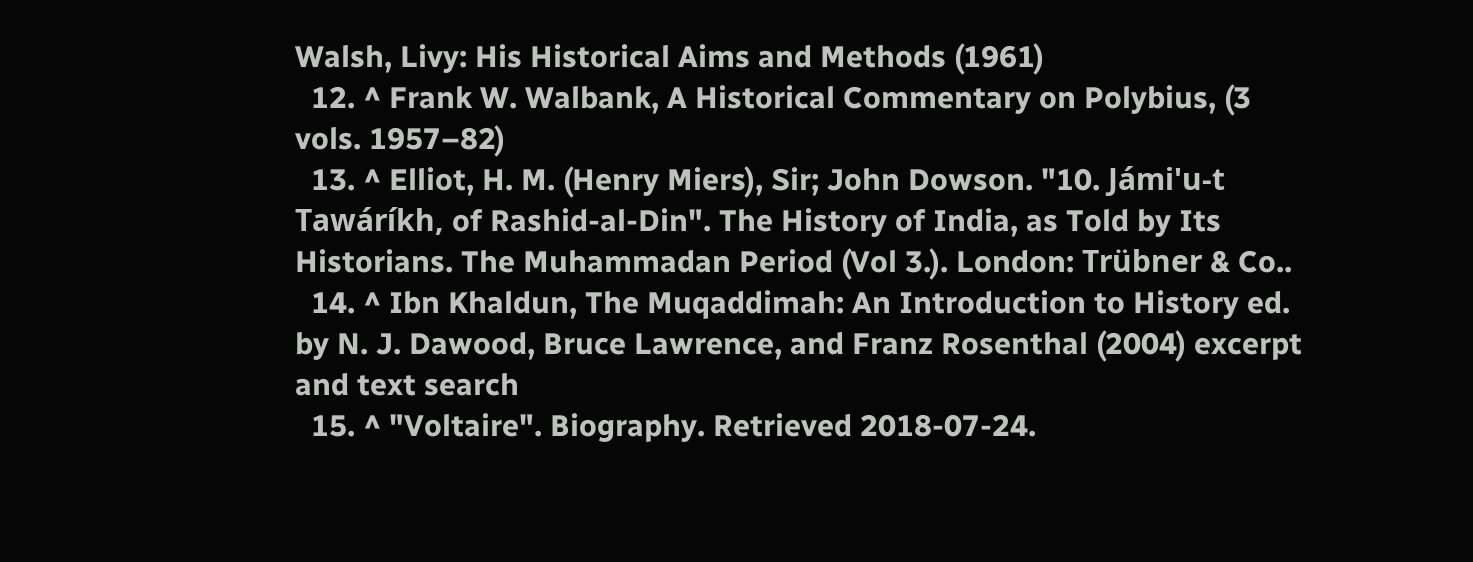Walsh, Livy: His Historical Aims and Methods (1961)
  12. ^ Frank W. Walbank, A Historical Commentary on Polybius, (3 vols. 1957–82)
  13. ^ Elliot, H. M. (Henry Miers), Sir; John Dowson. "10. Jámi'u-t Tawáríkh, of Rashid-al-Din". The History of India, as Told by Its Historians. The Muhammadan Period (Vol 3.). London: Trübner & Co..
  14. ^ Ibn Khaldun, The Muqaddimah: An Introduction to History ed. by N. J. Dawood, Bruce Lawrence, and Franz Rosenthal (2004) excerpt and text search
  15. ^ "Voltaire". Biography. Retrieved 2018-07-24.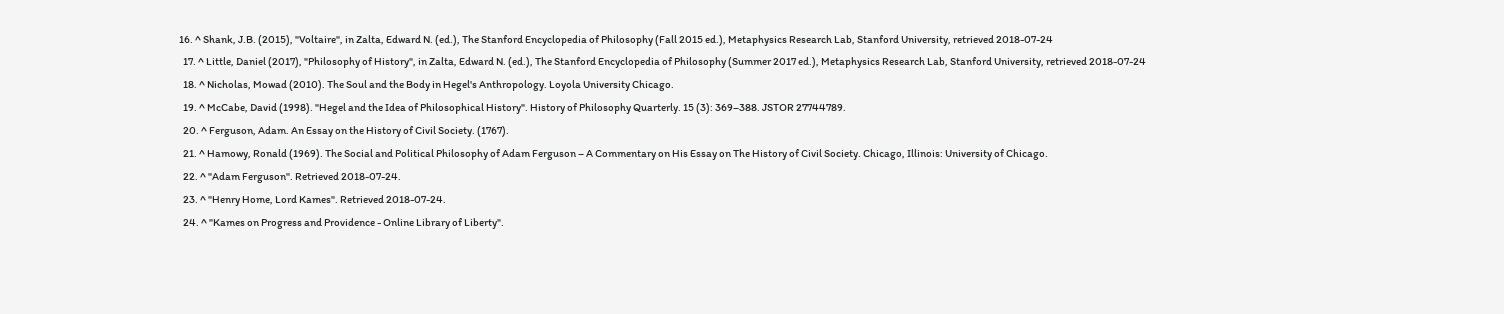16. ^ Shank, J.B. (2015), "Voltaire", in Zalta, Edward N. (ed.), The Stanford Encyclopedia of Philosophy (Fall 2015 ed.), Metaphysics Research Lab, Stanford University, retrieved 2018-07-24
  17. ^ Little, Daniel (2017), "Philosophy of History", in Zalta, Edward N. (ed.), The Stanford Encyclopedia of Philosophy (Summer 2017 ed.), Metaphysics Research Lab, Stanford University, retrieved 2018-07-24
  18. ^ Nicholas, Mowad (2010). The Soul and the Body in Hegel's Anthropology. Loyola University Chicago.
  19. ^ McCabe, David (1998). "Hegel and the Idea of Philosophical History". History of Philosophy Quarterly. 15 (3): 369–388. JSTOR 27744789.
  20. ^ Ferguson, Adam. An Essay on the History of Civil Society. (1767).
  21. ^ Hamowy, Ronald (1969). The Social and Political Philosophy of Adam Ferguson – A Commentary on His Essay on The History of Civil Society. Chicago, Illinois: University of Chicago.
  22. ^ "Adam Ferguson". Retrieved 2018-07-24.
  23. ^ "Henry Home, Lord Kames". Retrieved 2018-07-24.
  24. ^ "Kames on Progress and Providence - Online Library of Liberty".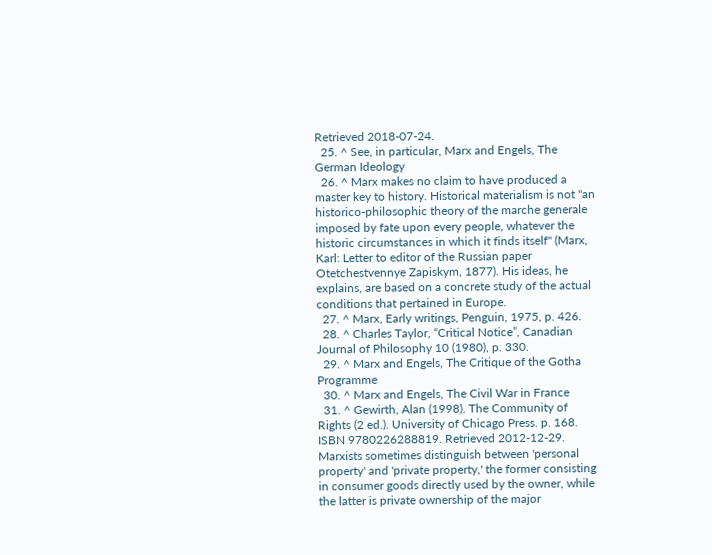Retrieved 2018-07-24.
  25. ^ See, in particular, Marx and Engels, The German Ideology
  26. ^ Marx makes no claim to have produced a master key to history. Historical materialism is not "an historico-philosophic theory of the marche generale imposed by fate upon every people, whatever the historic circumstances in which it finds itself" (Marx, Karl: Letter to editor of the Russian paper Otetchestvennye Zapiskym, 1877). His ideas, he explains, are based on a concrete study of the actual conditions that pertained in Europe.
  27. ^ Marx, Early writings, Penguin, 1975, p. 426.
  28. ^ Charles Taylor, “Critical Notice”, Canadian Journal of Philosophy 10 (1980), p. 330.
  29. ^ Marx and Engels, The Critique of the Gotha Programme
  30. ^ Marx and Engels, The Civil War in France
  31. ^ Gewirth, Alan (1998). The Community of Rights (2 ed.). University of Chicago Press. p. 168. ISBN 9780226288819. Retrieved 2012-12-29. Marxists sometimes distinguish between 'personal property' and 'private property,' the former consisting in consumer goods directly used by the owner, while the latter is private ownership of the major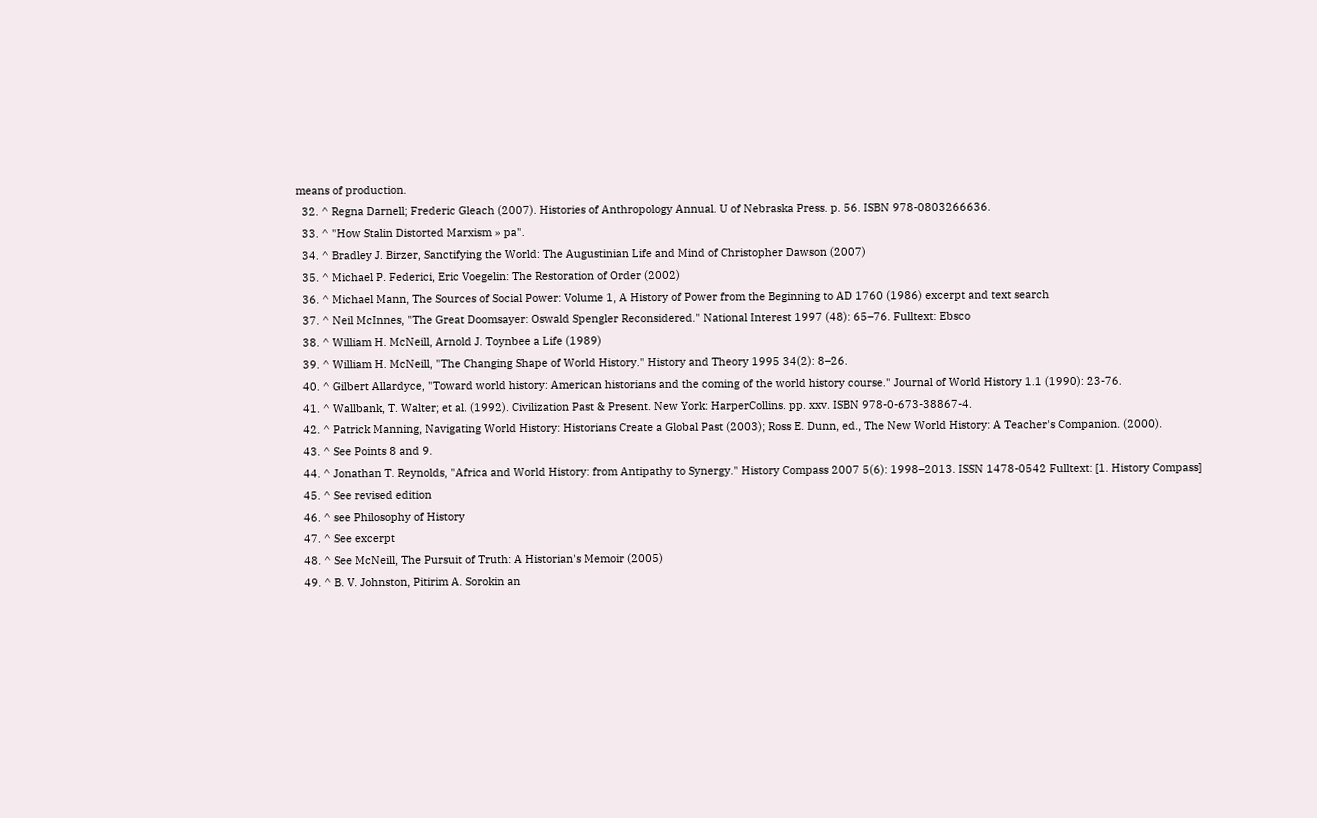means of production.
  32. ^ Regna Darnell; Frederic Gleach (2007). Histories of Anthropology Annual. U of Nebraska Press. p. 56. ISBN 978-0803266636.
  33. ^ "How Stalin Distorted Marxism » pa".
  34. ^ Bradley J. Birzer, Sanctifying the World: The Augustinian Life and Mind of Christopher Dawson (2007)
  35. ^ Michael P. Federici, Eric Voegelin: The Restoration of Order (2002)
  36. ^ Michael Mann, The Sources of Social Power: Volume 1, A History of Power from the Beginning to AD 1760 (1986) excerpt and text search
  37. ^ Neil McInnes, "The Great Doomsayer: Oswald Spengler Reconsidered." National Interest 1997 (48): 65–76. Fulltext: Ebsco
  38. ^ William H. McNeill, Arnold J. Toynbee a Life (1989)
  39. ^ William H. McNeill, "The Changing Shape of World History." History and Theory 1995 34(2): 8–26.
  40. ^ Gilbert Allardyce, "Toward world history: American historians and the coming of the world history course." Journal of World History 1.1 (1990): 23-76.
  41. ^ Wallbank, T. Walter; et al. (1992). Civilization Past & Present. New York: HarperCollins. pp. xxv. ISBN 978-0-673-38867-4.
  42. ^ Patrick Manning, Navigating World History: Historians Create a Global Past (2003); Ross E. Dunn, ed., The New World History: A Teacher's Companion. (2000).
  43. ^ See Points 8 and 9.
  44. ^ Jonathan T. Reynolds, "Africa and World History: from Antipathy to Synergy." History Compass 2007 5(6): 1998–2013. ISSN 1478-0542 Fulltext: [1. History Compass]
  45. ^ See revised edition
  46. ^ see Philosophy of History
  47. ^ See excerpt
  48. ^ See McNeill, The Pursuit of Truth: A Historian's Memoir (2005)
  49. ^ B. V. Johnston, Pitirim A. Sorokin an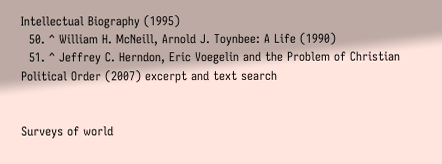Intellectual Biography (1995)
  50. ^ William H. McNeill, Arnold J. Toynbee: A Life (1990)
  51. ^ Jeffrey C. Herndon, Eric Voegelin and the Problem of Christian Political Order (2007) excerpt and text search


Surveys of world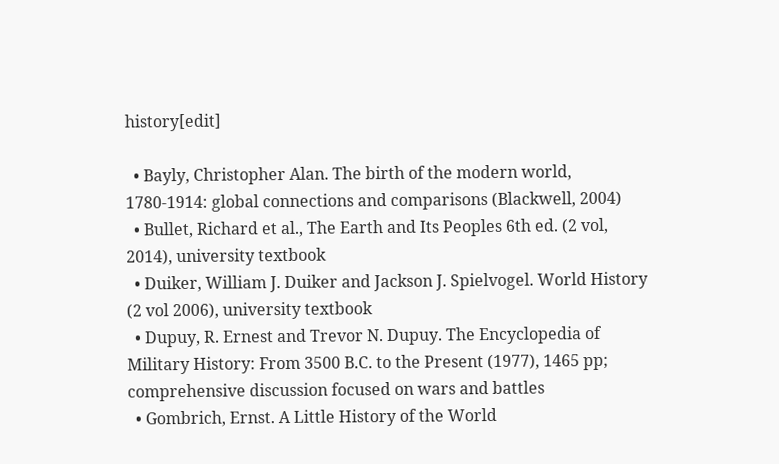history[edit]

  • Bayly, Christopher Alan. The birth of the modern world, 1780-1914: global connections and comparisons (Blackwell, 2004)
  • Bullet, Richard et al., The Earth and Its Peoples 6th ed. (2 vol, 2014), university textbook
  • Duiker, William J. Duiker and Jackson J. Spielvogel. World History (2 vol 2006), university textbook
  • Dupuy, R. Ernest and Trevor N. Dupuy. The Encyclopedia of Military History: From 3500 B.C. to the Present (1977), 1465 pp; comprehensive discussion focused on wars and battles
  • Gombrich, Ernst. A Little History of the World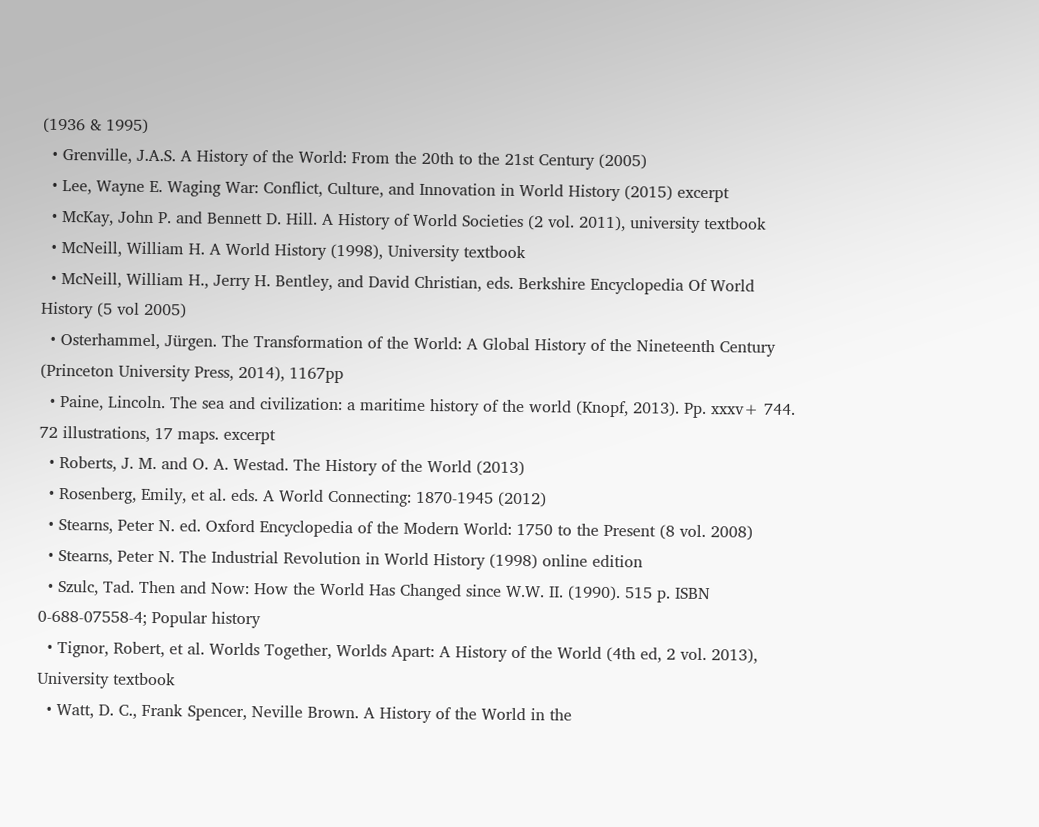(1936 & 1995)
  • Grenville, J.A.S. A History of the World: From the 20th to the 21st Century (2005)
  • Lee, Wayne E. Waging War: Conflict, Culture, and Innovation in World History (2015) excerpt
  • McKay, John P. and Bennett D. Hill. A History of World Societies (2 vol. 2011), university textbook
  • McNeill, William H. A World History (1998), University textbook
  • McNeill, William H., Jerry H. Bentley, and David Christian, eds. Berkshire Encyclopedia Of World History (5 vol 2005)
  • Osterhammel, Jürgen. The Transformation of the World: A Global History of the Nineteenth Century (Princeton University Press, 2014), 1167pp
  • Paine, Lincoln. The sea and civilization: a maritime history of the world (Knopf, 2013). Pp. xxxv+ 744. 72 illustrations, 17 maps. excerpt
  • Roberts, J. M. and O. A. Westad. The History of the World (2013)
  • Rosenberg, Emily, et al. eds. A World Connecting: 1870-1945 (2012)
  • Stearns, Peter N. ed. Oxford Encyclopedia of the Modern World: 1750 to the Present (8 vol. 2008)
  • Stearns, Peter N. The Industrial Revolution in World History (1998) online edition
  • Szulc, Tad. Then and Now: How the World Has Changed since W.W. II. (1990). 515 p. ISBN 0-688-07558-4; Popular history
  • Tignor, Robert, et al. Worlds Together, Worlds Apart: A History of the World (4th ed, 2 vol. 2013), University textbook
  • Watt, D. C., Frank Spencer, Neville Brown. A History of the World in the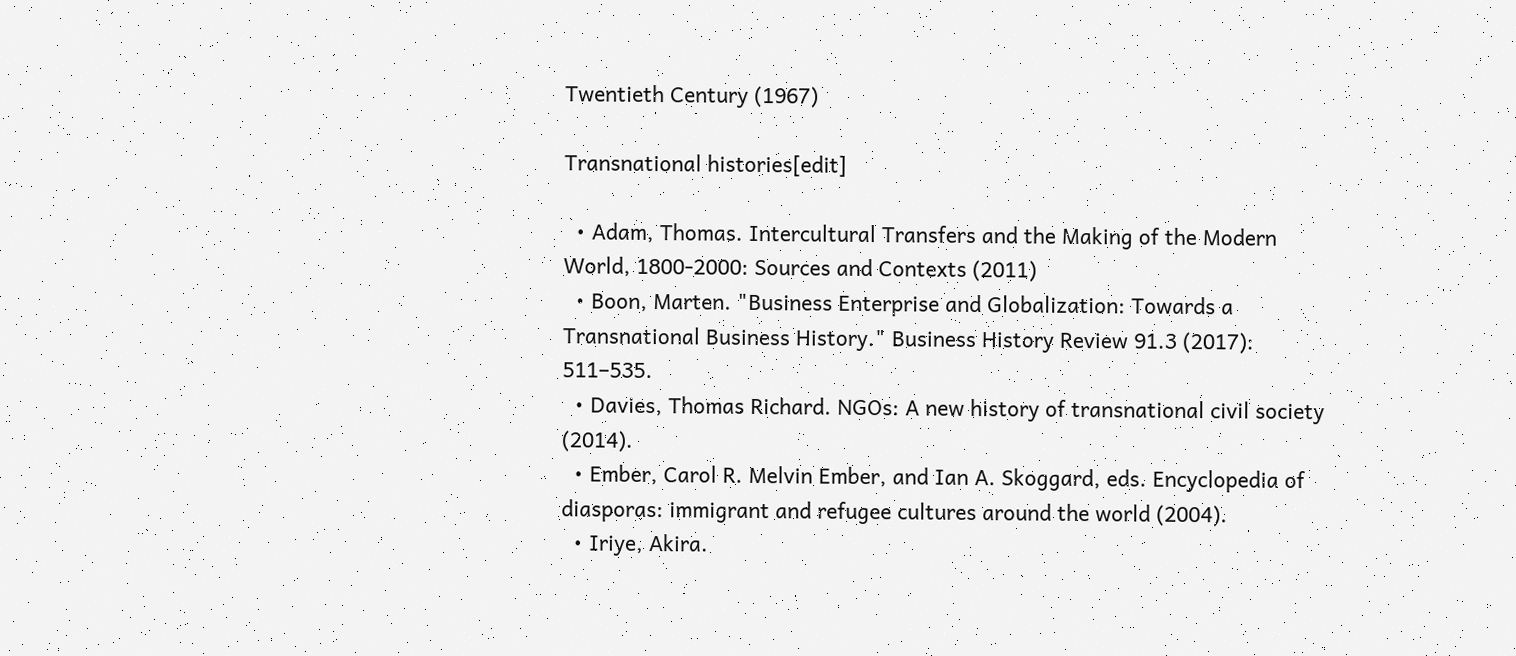Twentieth Century (1967)

Transnational histories[edit]

  • Adam, Thomas. Intercultural Transfers and the Making of the Modern World, 1800-2000: Sources and Contexts (2011)
  • Boon, Marten. "Business Enterprise and Globalization: Towards a Transnational Business History." Business History Review 91.3 (2017): 511–535.
  • Davies, Thomas Richard. NGOs: A new history of transnational civil society (2014).
  • Ember, Carol R. Melvin Ember, and Ian A. Skoggard, eds. Encyclopedia of diasporas: immigrant and refugee cultures around the world (2004).
  • Iriye, Akira.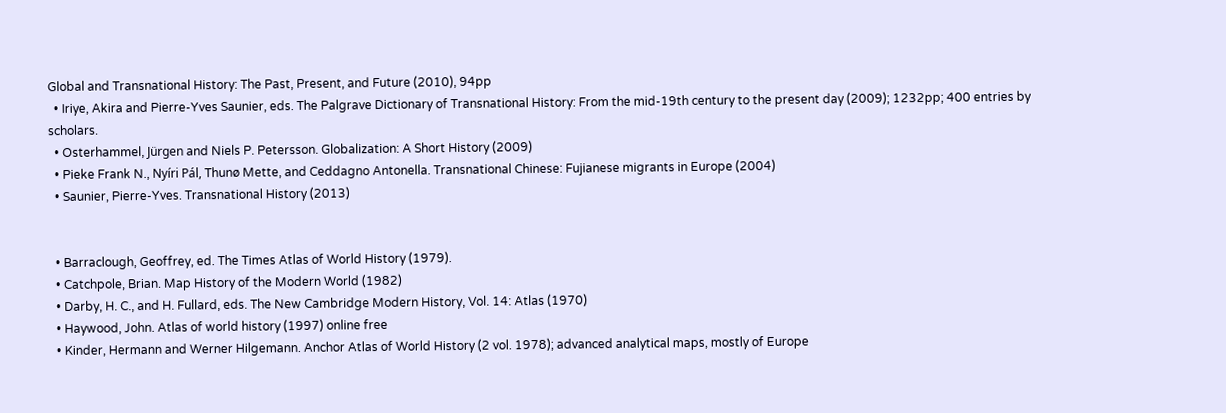Global and Transnational History: The Past, Present, and Future (2010), 94pp
  • Iriye, Akira and Pierre-Yves Saunier, eds. The Palgrave Dictionary of Transnational History: From the mid-19th century to the present day (2009); 1232pp; 400 entries by scholars.
  • Osterhammel, Jürgen and Niels P. Petersson. Globalization: A Short History (2009)
  • Pieke Frank N., Nyíri Pál, Thunø Mette, and Ceddagno Antonella. Transnational Chinese: Fujianese migrants in Europe (2004)
  • Saunier, Pierre-Yves. Transnational History (2013)


  • Barraclough, Geoffrey, ed. The Times Atlas of World History (1979).
  • Catchpole, Brian. Map History of the Modern World (1982)
  • Darby, H. C., and H. Fullard, eds. The New Cambridge Modern History, Vol. 14: Atlas (1970)
  • Haywood, John. Atlas of world history (1997) online free
  • Kinder, Hermann and Werner Hilgemann. Anchor Atlas of World History (2 vol. 1978); advanced analytical maps, mostly of Europe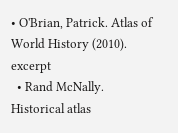• O'Brian, Patrick. Atlas of World History (2010). excerpt
  • Rand McNally. Historical atlas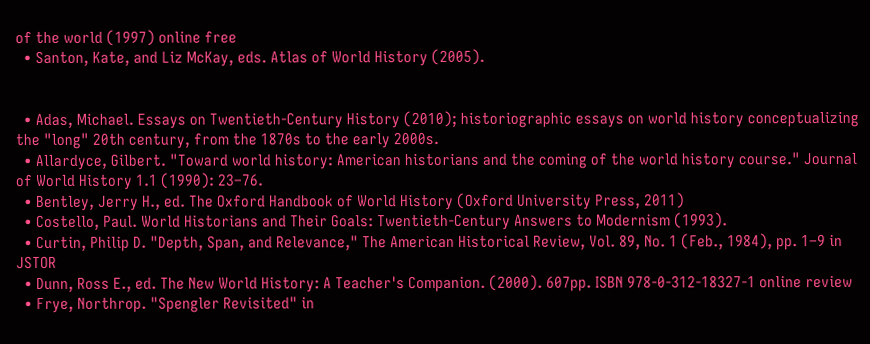of the world (1997) online free
  • Santon, Kate, and Liz McKay, eds. Atlas of World History (2005).


  • Adas, Michael. Essays on Twentieth-Century History (2010); historiographic essays on world history conceptualizing the "long" 20th century, from the 1870s to the early 2000s.
  • Allardyce, Gilbert. "Toward world history: American historians and the coming of the world history course." Journal of World History 1.1 (1990): 23–76.
  • Bentley, Jerry H., ed. The Oxford Handbook of World History (Oxford University Press, 2011)
  • Costello, Paul. World Historians and Their Goals: Twentieth-Century Answers to Modernism (1993).
  • Curtin, Philip D. "Depth, Span, and Relevance," The American Historical Review, Vol. 89, No. 1 (Feb., 1984), pp. 1–9 in JSTOR
  • Dunn, Ross E., ed. The New World History: A Teacher's Companion. (2000). 607pp. ISBN 978-0-312-18327-1 online review
  • Frye, Northrop. "Spengler Revisited" in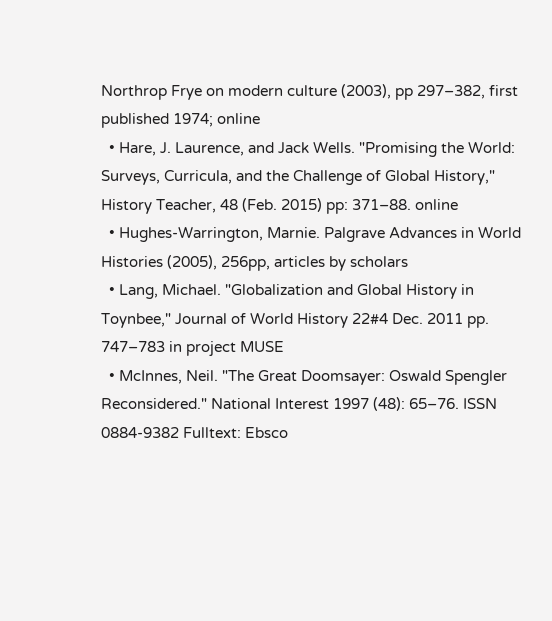Northrop Frye on modern culture (2003), pp 297–382, first published 1974; online
  • Hare, J. Laurence, and Jack Wells. "Promising the World: Surveys, Curricula, and the Challenge of Global History," History Teacher, 48 (Feb. 2015) pp: 371–88. online
  • Hughes-Warrington, Marnie. Palgrave Advances in World Histories (2005), 256pp, articles by scholars
  • Lang, Michael. "Globalization and Global History in Toynbee," Journal of World History 22#4 Dec. 2011 pp. 747–783 in project MUSE
  • McInnes, Neil. "The Great Doomsayer: Oswald Spengler Reconsidered." National Interest 1997 (48): 65–76. ISSN 0884-9382 Fulltext: Ebsco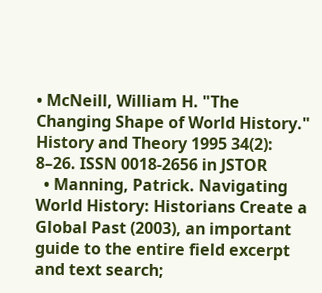• McNeill, William H. "The Changing Shape of World History." History and Theory 1995 34(2): 8–26. ISSN 0018-2656 in JSTOR
  • Manning, Patrick. Navigating World History: Historians Create a Global Past (2003), an important guide to the entire field excerpt and text search;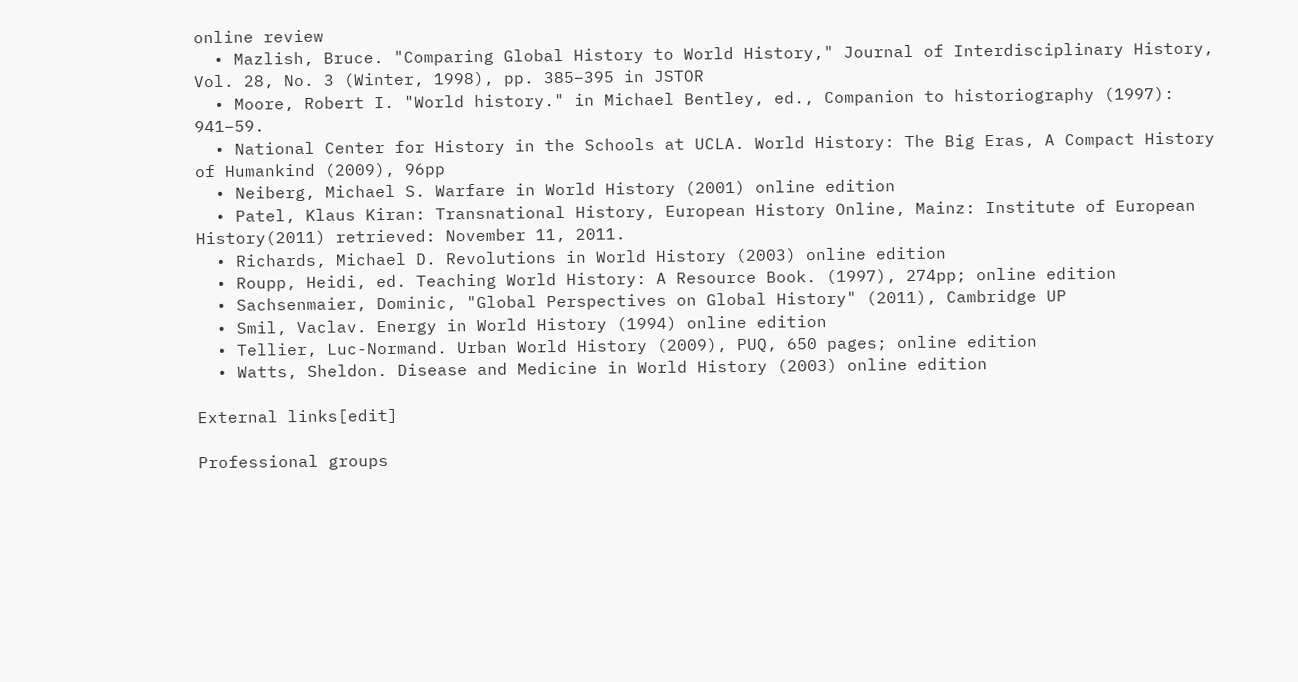online review
  • Mazlish, Bruce. "Comparing Global History to World History," Journal of Interdisciplinary History, Vol. 28, No. 3 (Winter, 1998), pp. 385–395 in JSTOR
  • Moore, Robert I. "World history." in Michael Bentley, ed., Companion to historiography (1997): 941–59.
  • National Center for History in the Schools at UCLA. World History: The Big Eras, A Compact History of Humankind (2009), 96pp
  • Neiberg, Michael S. Warfare in World History (2001) online edition
  • Patel, Klaus Kiran: Transnational History, European History Online, Mainz: Institute of European History(2011) retrieved: November 11, 2011.
  • Richards, Michael D. Revolutions in World History (2003) online edition
  • Roupp, Heidi, ed. Teaching World History: A Resource Book. (1997), 274pp; online edition
  • Sachsenmaier, Dominic, "Global Perspectives on Global History" (2011), Cambridge UP
  • Smil, Vaclav. Energy in World History (1994) online edition
  • Tellier, Luc-Normand. Urban World History (2009), PUQ, 650 pages; online edition
  • Watts, Sheldon. Disease and Medicine in World History (2003) online edition

External links[edit]

Professional groups